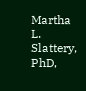Martha L. Slattery, PhD,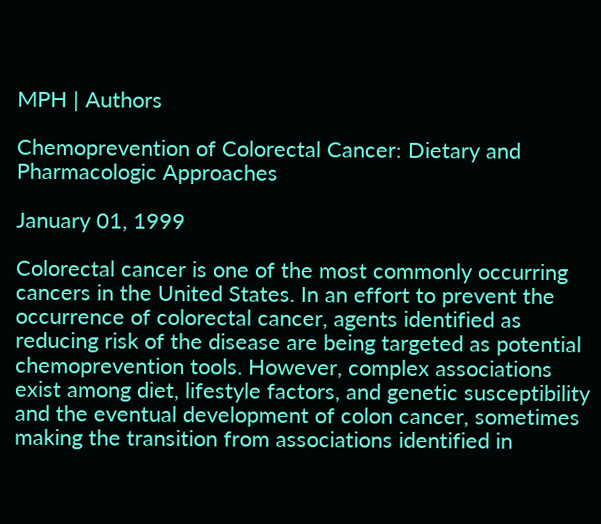MPH | Authors

Chemoprevention of Colorectal Cancer: Dietary and Pharmacologic Approaches

January 01, 1999

Colorectal cancer is one of the most commonly occurring cancers in the United States. In an effort to prevent the occurrence of colorectal cancer, agents identified as reducing risk of the disease are being targeted as potential chemoprevention tools. However, complex associations exist among diet, lifestyle factors, and genetic susceptibility and the eventual development of colon cancer, sometimes making the transition from associations identified in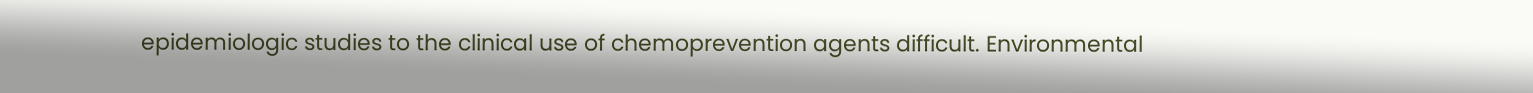epidemiologic studies to the clinical use of chemoprevention agents difficult. Environmental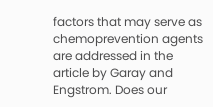factors that may serve as chemoprevention agents are addressed in the article by Garay and Engstrom. Does our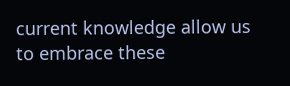current knowledge allow us to embrace these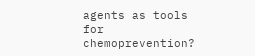agents as tools for chemoprevention?